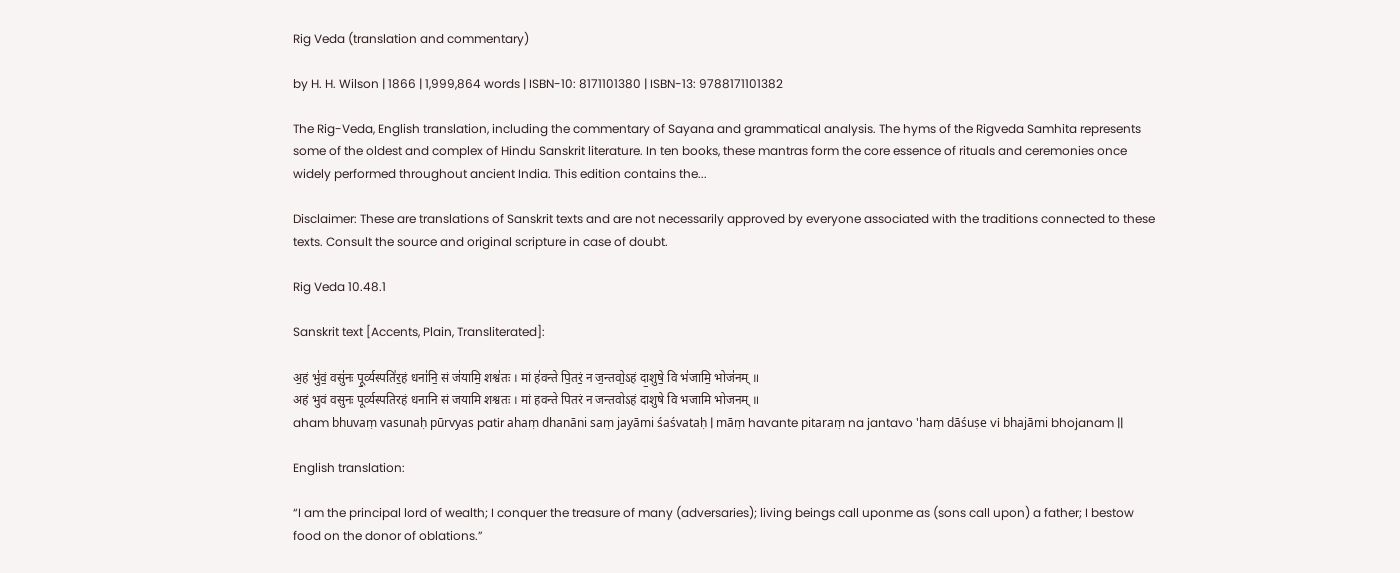Rig Veda (translation and commentary)

by H. H. Wilson | 1866 | 1,999,864 words | ISBN-10: 8171101380 | ISBN-13: 9788171101382

The Rig-Veda, English translation, including the commentary of Sayana and grammatical analysis. The hyms of the Rigveda Samhita represents some of the oldest and complex of Hindu Sanskrit literature. In ten books, these mantras form the core essence of rituals and ceremonies once widely performed throughout ancient India. This edition contains the...

Disclaimer: These are translations of Sanskrit texts and are not necessarily approved by everyone associated with the traditions connected to these texts. Consult the source and original scripture in case of doubt.

Rig Veda 10.48.1

Sanskrit text [Accents, Plain, Transliterated]:

अ॒हं भु॑वं॒ वसु॑नः पू॒र्व्यस्पति॑र॒हं धना॑नि॒ सं ज॑यामि॒ शश्व॑तः । मां ह॑वन्ते पि॒तरं॒ न ज॒न्तवो॒ऽहं दा॒शुषे॒ वि भ॑जामि॒ भोज॑नम् ॥
अहं भुवं वसुनः पूर्व्यस्पतिरहं धनानि सं जयामि शश्वतः । मां हवन्ते पितरं न जन्तवोऽहं दाशुषे वि भजामि भोजनम् ॥
aham bhuvaṃ vasunaḥ pūrvyas patir ahaṃ dhanāni saṃ jayāmi śaśvataḥ | māṃ havante pitaraṃ na jantavo 'haṃ dāśuṣe vi bhajāmi bhojanam ||

English translation:

“I am the principal lord of wealth; I conquer the treasure of many (adversaries); living beings call uponme as (sons call upon) a father; I bestow food on the donor of oblations.”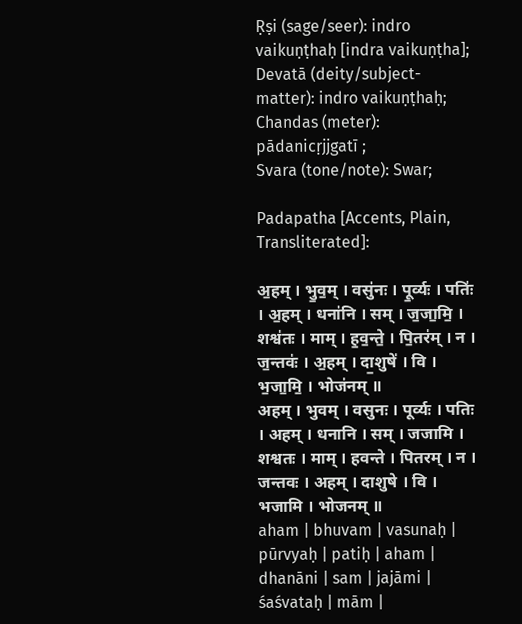Ṛṣi (sage/seer): indro vaikuṇṭhaḥ [indra vaikuṇṭha];
Devatā (deity/subject-matter): indro vaikuṇṭhaḥ;
Chandas (meter): pādanicṛjjgatī ;
Svara (tone/note): Swar;

Padapatha [Accents, Plain, Transliterated]:

अ॒हम् । भु॒व॒म् । वसु॑नः । पू॒र्व्यः । पतिः॑ । अ॒हम् । धना॑नि । सम् । ज॒जा॒मि॒ । शश्व॑तः । माम् । ह॒व॒न्ते॒ । पि॒तर॑म् । न । ज॒न्तवः॑ । अ॒हम् । दा॒शुषे॑ । वि । भ॒जा॒मि॒ । भोज॑नम् ॥
अहम् । भुवम् । वसुनः । पूर्व्यः । पतिः । अहम् । धनानि । सम् । जजामि । शश्वतः । माम् । हवन्ते । पितरम् । न । जन्तवः । अहम् । दाशुषे । वि । भजामि । भोजनम् ॥
aham | bhuvam | vasunaḥ | pūrvyaḥ | patiḥ | aham | dhanāni | sam | jajāmi | śaśvataḥ | mām |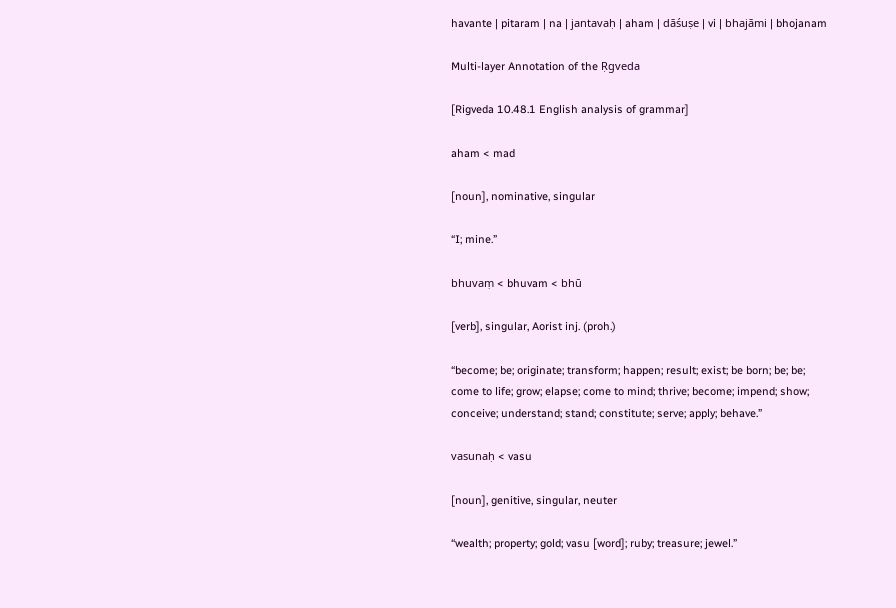havante | pitaram | na | jantavaḥ | aham | dāśuṣe | vi | bhajāmi | bhojanam

Multi-layer Annotation of the Ṛgveda

[Rigveda 10.48.1 English analysis of grammar]

aham < mad

[noun], nominative, singular

“I; mine.”

bhuvaṃ < bhuvam < bhū

[verb], singular, Aorist inj. (proh.)

“become; be; originate; transform; happen; result; exist; be born; be; be; come to life; grow; elapse; come to mind; thrive; become; impend; show; conceive; understand; stand; constitute; serve; apply; behave.”

vasunaḥ < vasu

[noun], genitive, singular, neuter

“wealth; property; gold; vasu [word]; ruby; treasure; jewel.”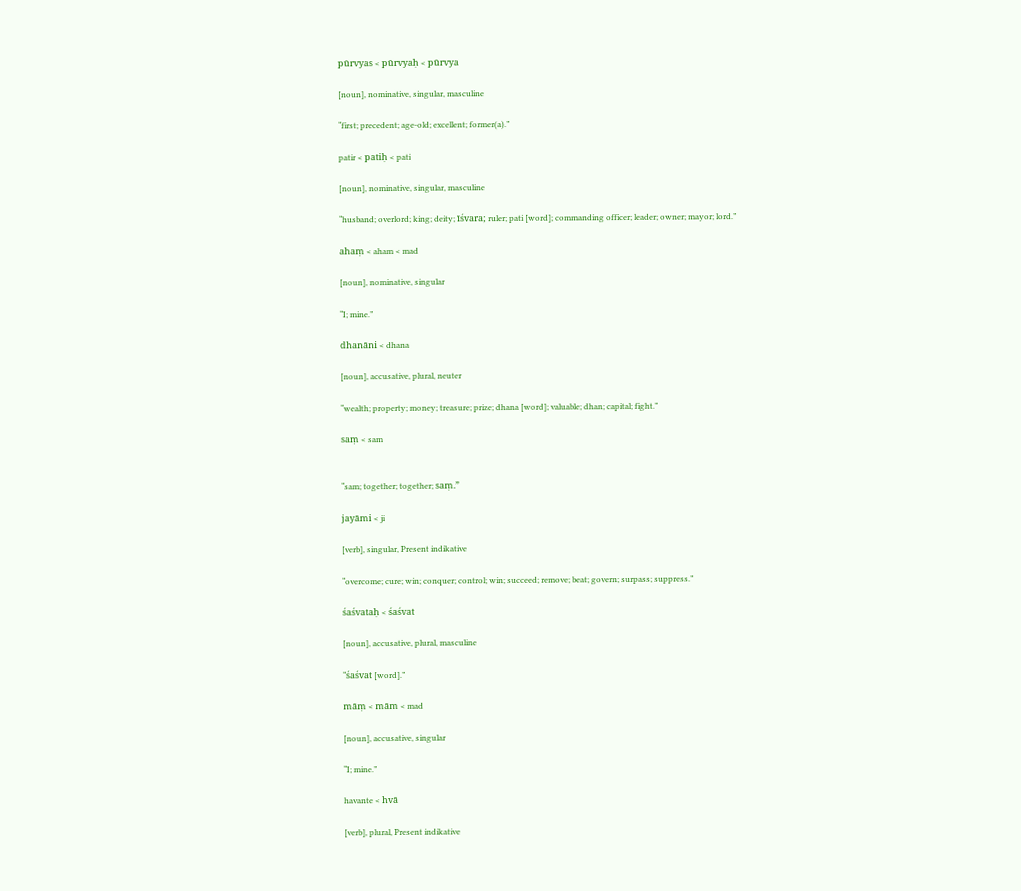pūrvyas < pūrvyaḥ < pūrvya

[noun], nominative, singular, masculine

“first; precedent; age-old; excellent; former(a).”

patir < patiḥ < pati

[noun], nominative, singular, masculine

“husband; overlord; king; deity; īśvara; ruler; pati [word]; commanding officer; leader; owner; mayor; lord.”

ahaṃ < aham < mad

[noun], nominative, singular

“I; mine.”

dhanāni < dhana

[noun], accusative, plural, neuter

“wealth; property; money; treasure; prize; dhana [word]; valuable; dhan; capital; fight.”

saṃ < sam


“sam; together; together; saṃ.”

jayāmi < ji

[verb], singular, Present indikative

“overcome; cure; win; conquer; control; win; succeed; remove; beat; govern; surpass; suppress.”

śaśvataḥ < śaśvat

[noun], accusative, plural, masculine

“śaśvat [word].”

māṃ < mām < mad

[noun], accusative, singular

“I; mine.”

havante < hvā

[verb], plural, Present indikative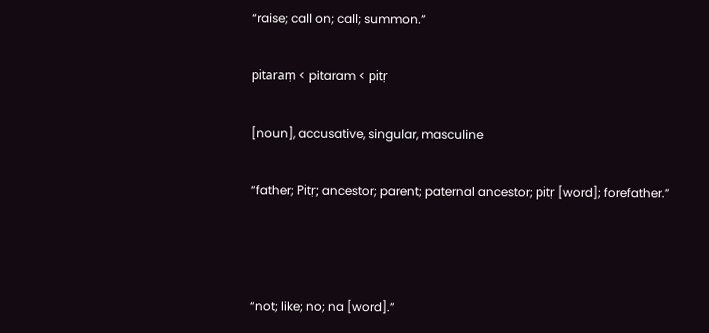“raise; call on; call; summon.”

pitaraṃ < pitaram < pitṛ

[noun], accusative, singular, masculine

“father; Pitṛ; ancestor; parent; paternal ancestor; pitṛ [word]; forefather.”



“not; like; no; na [word].”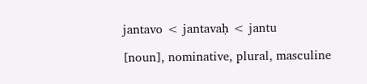jantavo < jantavaḥ < jantu

[noun], nominative, plural, masculine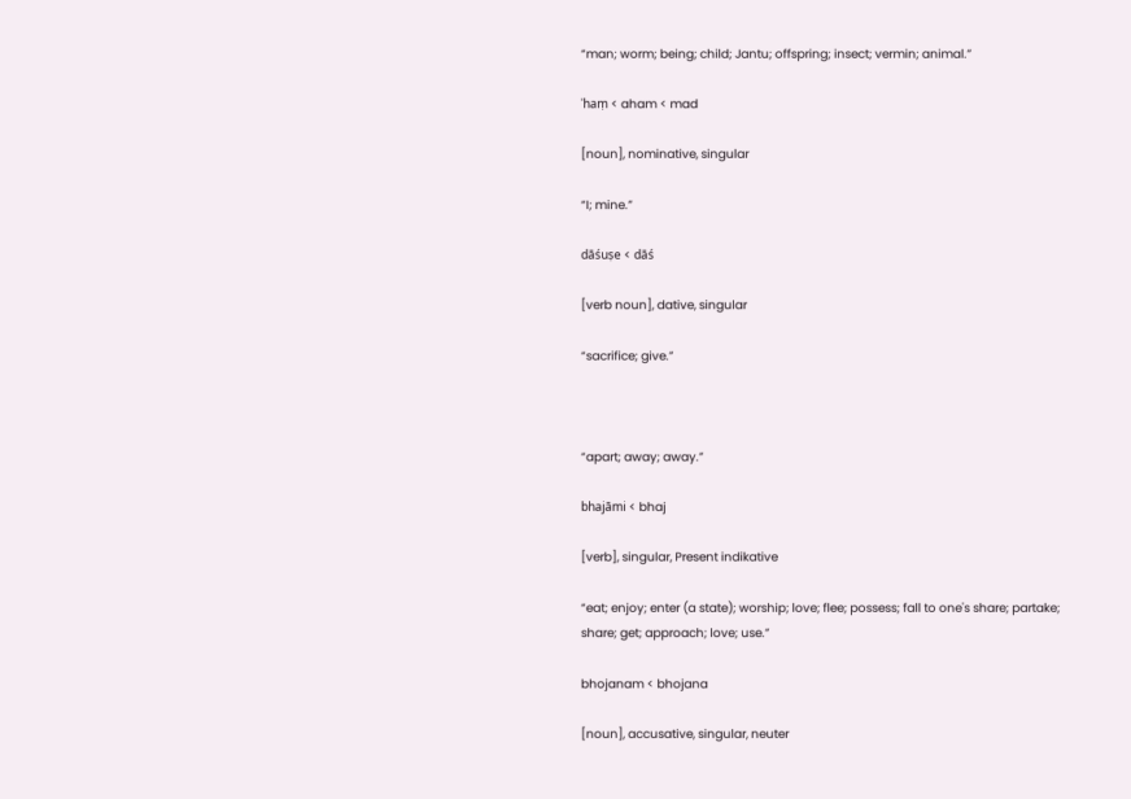“man; worm; being; child; Jantu; offspring; insect; vermin; animal.”

'haṃ < aham < mad

[noun], nominative, singular

“I; mine.”

dāśuṣe < dāś

[verb noun], dative, singular

“sacrifice; give.”



“apart; away; away.”

bhajāmi < bhaj

[verb], singular, Present indikative

“eat; enjoy; enter (a state); worship; love; flee; possess; fall to one's share; partake; share; get; approach; love; use.”

bhojanam < bhojana

[noun], accusative, singular, neuter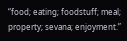“food; eating; foodstuff; meal; property; sevana; enjoyment.”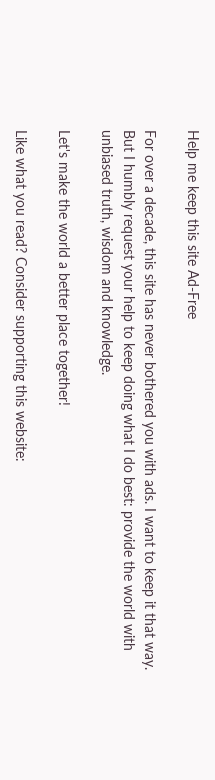Help me keep this site Ad-Free

For over a decade, this site has never bothered you with ads. I want to keep it that way. But I humbly request your help to keep doing what I do best: provide the world with unbiased truth, wisdom and knowledge.

Let's make the world a better place together!

Like what you read? Consider supporting this website: